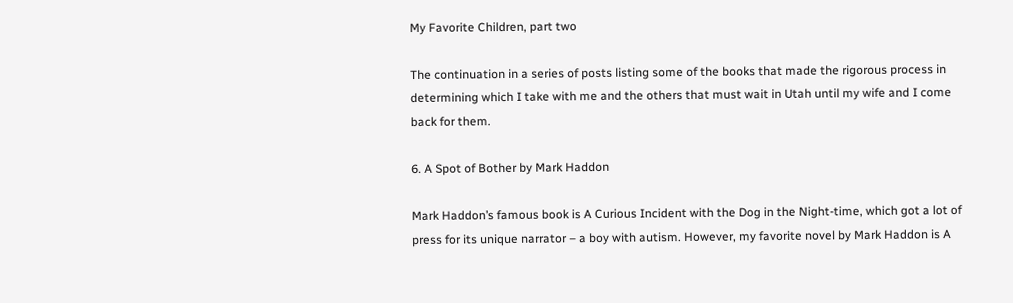My Favorite Children, part two

The continuation in a series of posts listing some of the books that made the rigorous process in determining which I take with me and the others that must wait in Utah until my wife and I come back for them.

6. A Spot of Bother by Mark Haddon

Mark Haddon’s famous book is A Curious Incident with the Dog in the Night-time, which got a lot of press for its unique narrator – a boy with autism. However, my favorite novel by Mark Haddon is A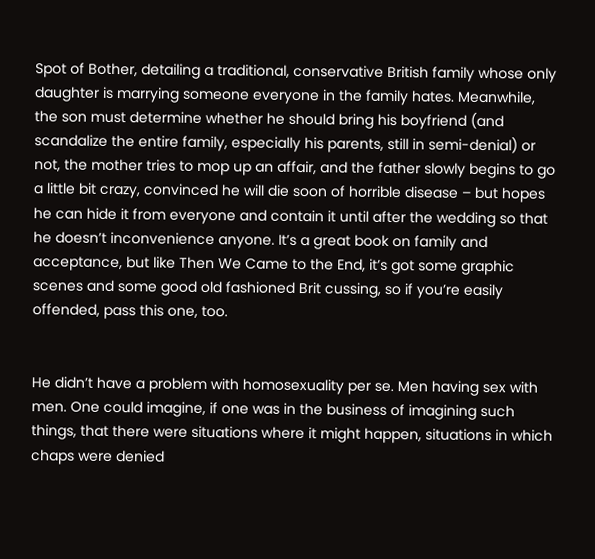Spot of Bother, detailing a traditional, conservative British family whose only daughter is marrying someone everyone in the family hates. Meanwhile, the son must determine whether he should bring his boyfriend (and scandalize the entire family, especially his parents, still in semi-denial) or not, the mother tries to mop up an affair, and the father slowly begins to go a little bit crazy, convinced he will die soon of horrible disease – but hopes he can hide it from everyone and contain it until after the wedding so that he doesn’t inconvenience anyone. It’s a great book on family and acceptance, but like Then We Came to the End, it’s got some graphic scenes and some good old fashioned Brit cussing, so if you’re easily offended, pass this one, too.


He didn’t have a problem with homosexuality per se. Men having sex with men. One could imagine, if one was in the business of imagining such things, that there were situations where it might happen, situations in which chaps were denied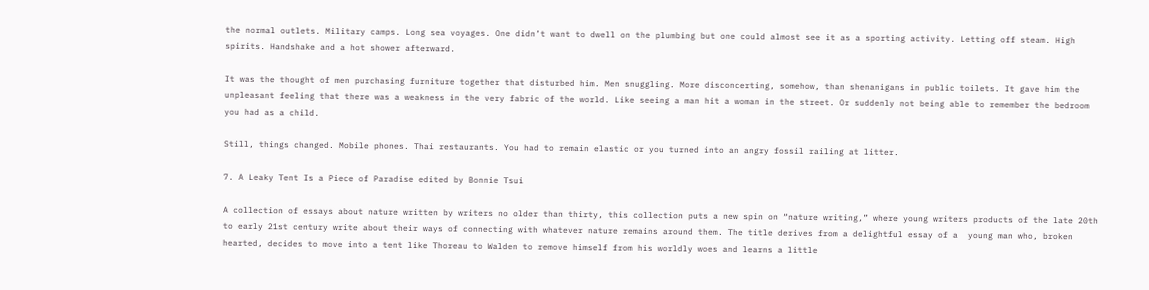the normal outlets. Military camps. Long sea voyages. One didn’t want to dwell on the plumbing but one could almost see it as a sporting activity. Letting off steam. High spirits. Handshake and a hot shower afterward.

It was the thought of men purchasing furniture together that disturbed him. Men snuggling. More disconcerting, somehow, than shenanigans in public toilets. It gave him the unpleasant feeling that there was a weakness in the very fabric of the world. Like seeing a man hit a woman in the street. Or suddenly not being able to remember the bedroom you had as a child.

Still, things changed. Mobile phones. Thai restaurants. You had to remain elastic or you turned into an angry fossil railing at litter.

7. A Leaky Tent Is a Piece of Paradise edited by Bonnie Tsui

A collection of essays about nature written by writers no older than thirty, this collection puts a new spin on “nature writing,” where young writers products of the late 20th to early 21st century write about their ways of connecting with whatever nature remains around them. The title derives from a delightful essay of a  young man who, broken hearted, decides to move into a tent like Thoreau to Walden to remove himself from his worldly woes and learns a little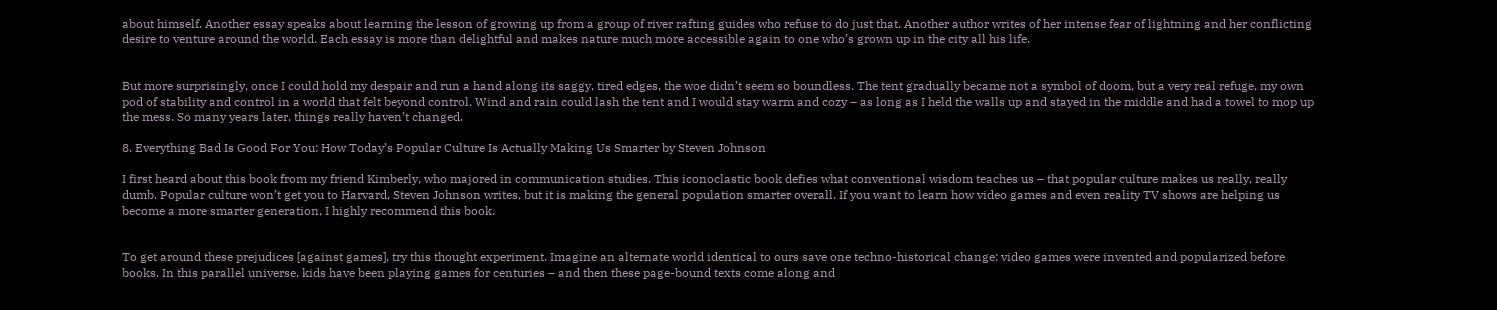about himself. Another essay speaks about learning the lesson of growing up from a group of river rafting guides who refuse to do just that. Another author writes of her intense fear of lightning and her conflicting desire to venture around the world. Each essay is more than delightful and makes nature much more accessible again to one who’s grown up in the city all his life.


But more surprisingly, once I could hold my despair and run a hand along its saggy, tired edges, the woe didn’t seem so boundless. The tent gradually became not a symbol of doom, but a very real refuge, my own pod of stability and control in a world that felt beyond control. Wind and rain could lash the tent and I would stay warm and cozy – as long as I held the walls up and stayed in the middle and had a towel to mop up the mess. So many years later, things really haven’t changed.

8. Everything Bad Is Good For You: How Today’s Popular Culture Is Actually Making Us Smarter by Steven Johnson

I first heard about this book from my friend Kimberly, who majored in communication studies. This iconoclastic book defies what conventional wisdom teaches us – that popular culture makes us really, really dumb. Popular culture won’t get you to Harvard, Steven Johnson writes, but it is making the general population smarter overall. If you want to learn how video games and even reality TV shows are helping us become a more smarter generation, I highly recommend this book.


To get around these prejudices [against games], try this thought experiment. Imagine an alternate world identical to ours save one techno-historical change: video games were invented and popularized before books. In this parallel universe, kids have been playing games for centuries – and then these page-bound texts come along and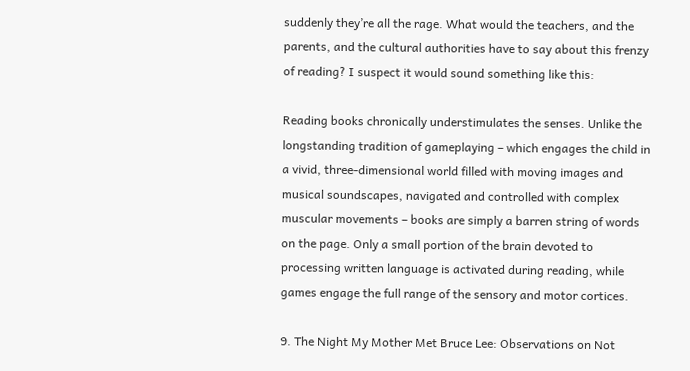suddenly they’re all the rage. What would the teachers, and the parents, and the cultural authorities have to say about this frenzy of reading? I suspect it would sound something like this:

Reading books chronically understimulates the senses. Unlike the longstanding tradition of gameplaying – which engages the child in a vivid, three-dimensional world filled with moving images and musical soundscapes, navigated and controlled with complex muscular movements – books are simply a barren string of words on the page. Only a small portion of the brain devoted to processing written language is activated during reading, while games engage the full range of the sensory and motor cortices.

9. The Night My Mother Met Bruce Lee: Observations on Not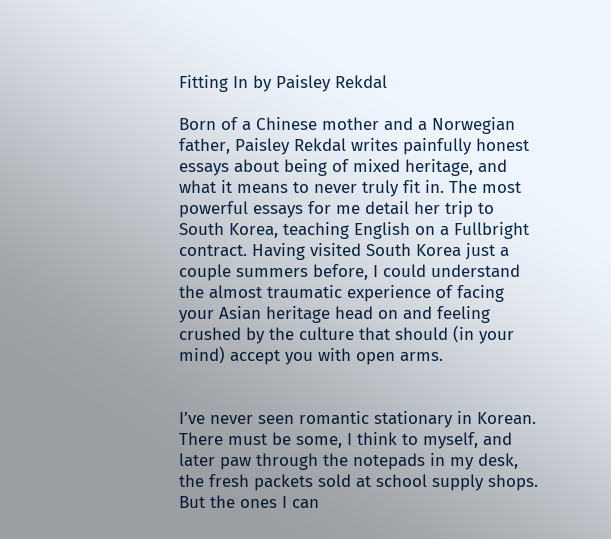Fitting In by Paisley Rekdal

Born of a Chinese mother and a Norwegian father, Paisley Rekdal writes painfully honest essays about being of mixed heritage, and what it means to never truly fit in. The most powerful essays for me detail her trip to South Korea, teaching English on a Fullbright contract. Having visited South Korea just a couple summers before, I could understand the almost traumatic experience of facing your Asian heritage head on and feeling crushed by the culture that should (in your mind) accept you with open arms.


I’ve never seen romantic stationary in Korean. There must be some, I think to myself, and later paw through the notepads in my desk, the fresh packets sold at school supply shops. But the ones I can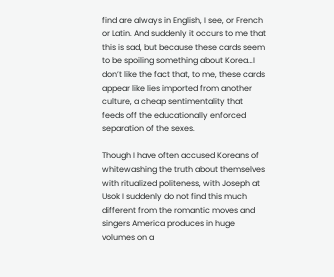find are always in English, I see, or French or Latin. And suddenly it occurs to me that this is sad, but because these cards seem to be spoiling something about Korea…I don’t like the fact that, to me, these cards appear like lies imported from another culture, a cheap sentimentality that feeds off the educationally enforced separation of the sexes.

Though I have often accused Koreans of whitewashing the truth about themselves with ritualized politeness, with Joseph at Usok I suddenly do not find this much different from the romantic moves and singers America produces in huge volumes on a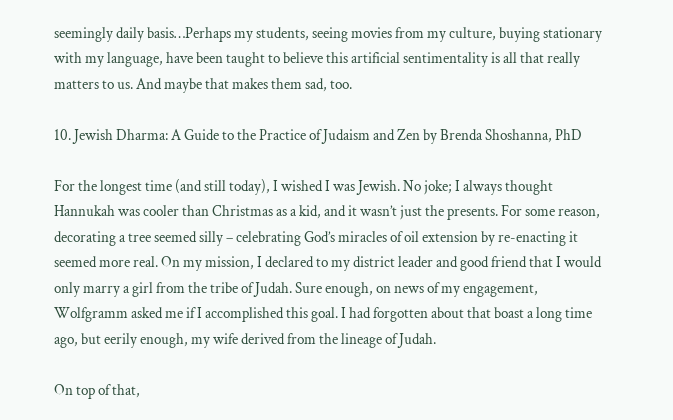seemingly daily basis…Perhaps my students, seeing movies from my culture, buying stationary with my language, have been taught to believe this artificial sentimentality is all that really matters to us. And maybe that makes them sad, too.

10. Jewish Dharma: A Guide to the Practice of Judaism and Zen by Brenda Shoshanna, PhD

For the longest time (and still today), I wished I was Jewish. No joke; I always thought Hannukah was cooler than Christmas as a kid, and it wasn’t just the presents. For some reason, decorating a tree seemed silly – celebrating God’s miracles of oil extension by re-enacting it seemed more real. On my mission, I declared to my district leader and good friend that I would only marry a girl from the tribe of Judah. Sure enough, on news of my engagement, Wolfgramm asked me if I accomplished this goal. I had forgotten about that boast a long time ago, but eerily enough, my wife derived from the lineage of Judah.

On top of that,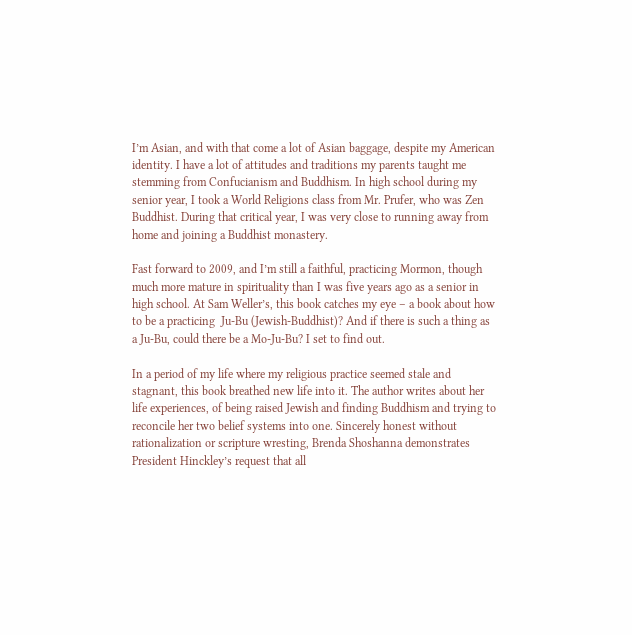I’m Asian, and with that come a lot of Asian baggage, despite my American identity. I have a lot of attitudes and traditions my parents taught me stemming from Confucianism and Buddhism. In high school during my senior year, I took a World Religions class from Mr. Prufer, who was Zen Buddhist. During that critical year, I was very close to running away from home and joining a Buddhist monastery.

Fast forward to 2009, and I’m still a faithful, practicing Mormon, though much more mature in spirituality than I was five years ago as a senior in high school. At Sam Weller’s, this book catches my eye – a book about how to be a practicing  Ju-Bu (Jewish-Buddhist)? And if there is such a thing as a Ju-Bu, could there be a Mo-Ju-Bu? I set to find out.

In a period of my life where my religious practice seemed stale and stagnant, this book breathed new life into it. The author writes about her life experiences, of being raised Jewish and finding Buddhism and trying to reconcile her two belief systems into one. Sincerely honest without rationalization or scripture wresting, Brenda Shoshanna demonstrates President Hinckley’s request that all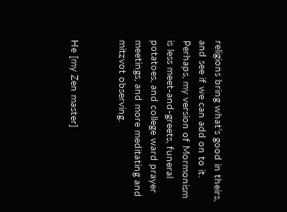religions bring what’s good in theirs, and see if we can add on to it. Perhaps, my version of Mormonism is less meet-and-greets, funeral potatoes, and college ward prayer meetings, and more meditating and mitzvot observing.


He [my Zen master]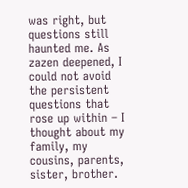was right, but questions still haunted me. As zazen deepened, I could not avoid the persistent questions that rose up within – I thought about my family, my cousins, parents, sister, brother.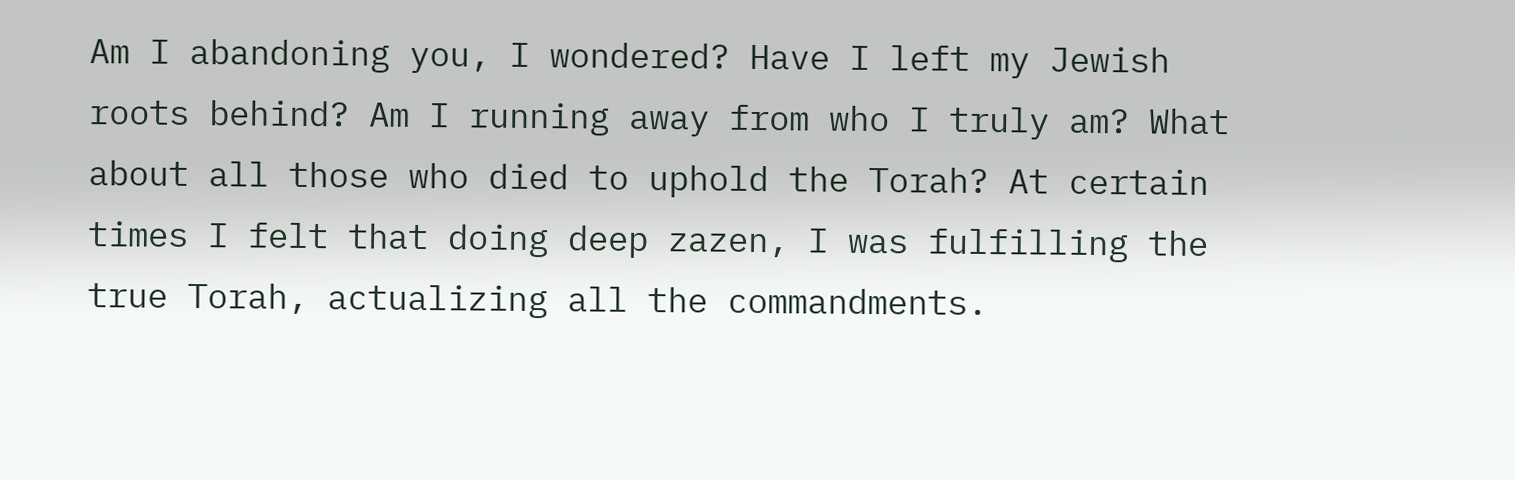Am I abandoning you, I wondered? Have I left my Jewish roots behind? Am I running away from who I truly am? What about all those who died to uphold the Torah? At certain times I felt that doing deep zazen, I was fulfilling the true Torah, actualizing all the commandments.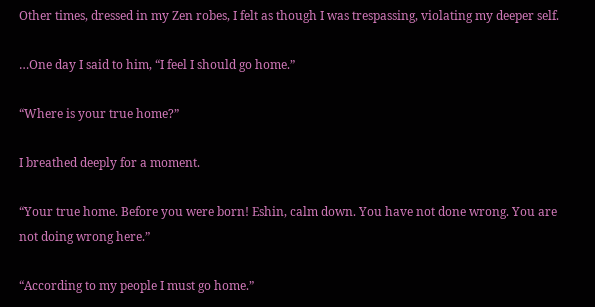Other times, dressed in my Zen robes, I felt as though I was trespassing, violating my deeper self.

…One day I said to him, “I feel I should go home.”

“Where is your true home?”

I breathed deeply for a moment.

“Your true home. Before you were born! Eshin, calm down. You have not done wrong. You are not doing wrong here.”

“According to my people I must go home.”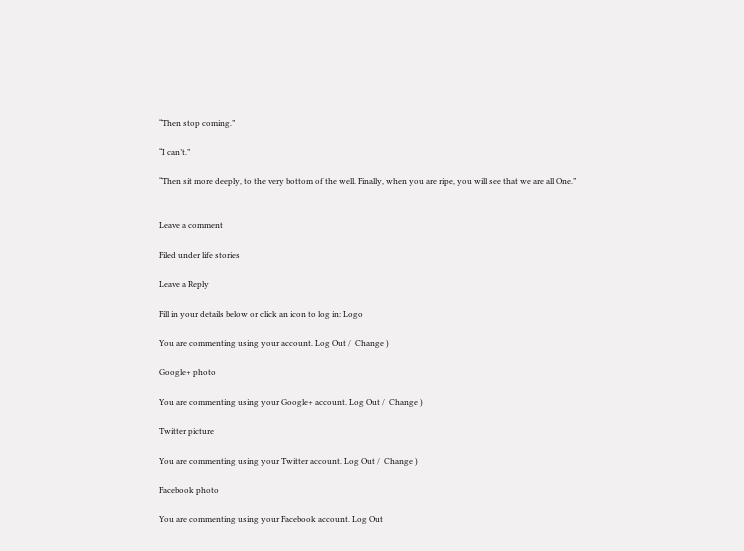“Then stop coming.”

“I can’t.”

“Then sit more deeply, to the very bottom of the well. Finally, when you are ripe, you will see that we are all One.”


Leave a comment

Filed under life stories

Leave a Reply

Fill in your details below or click an icon to log in: Logo

You are commenting using your account. Log Out /  Change )

Google+ photo

You are commenting using your Google+ account. Log Out /  Change )

Twitter picture

You are commenting using your Twitter account. Log Out /  Change )

Facebook photo

You are commenting using your Facebook account. Log Out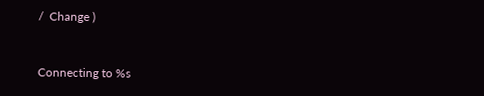/  Change )


Connecting to %s